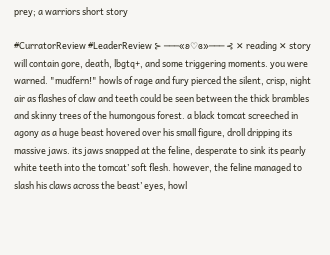prey; a warriors short story

#CurratorReview #LeaderReview ⊱ ───«ʚ♡ɞ»─── ⊰ ✕ reading ✕ story will contain gore, death, lbgtq+, and some triggering moments. you were warned. "mudfern!" howls of rage and fury pierced the silent, crisp, night air as flashes of claw and teeth could be seen between the thick brambles and skinny trees of the humongous forest. a black tomcat screeched in agony as a huge beast hovered over his small figure, droll dripping its massive jaws. its jaws snapped at the feline, desperate to sink its pearly white teeth into the tomcat’ soft flesh. however, the feline managed to slash his claws across the beast’ eyes, howl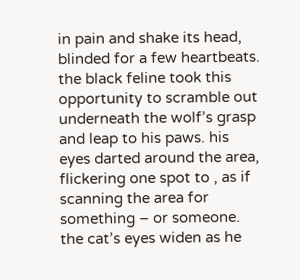in pain and shake its head, blinded for a few heartbeats. the black feline took this opportunity to scramble out underneath the wolf’s grasp and leap to his paws. his eyes darted around the area, flickering one spot to , as if scanning the area for something – or someone. the cat’s eyes widen as he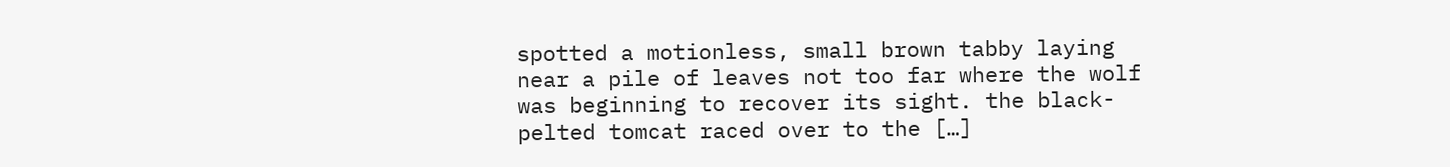spotted a motionless, small brown tabby laying near a pile of leaves not too far where the wolf was beginning to recover its sight. the black-pelted tomcat raced over to the […]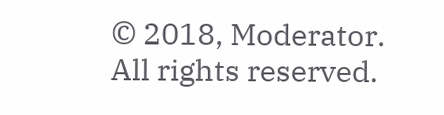© 2018, Moderator. All rights reserved.